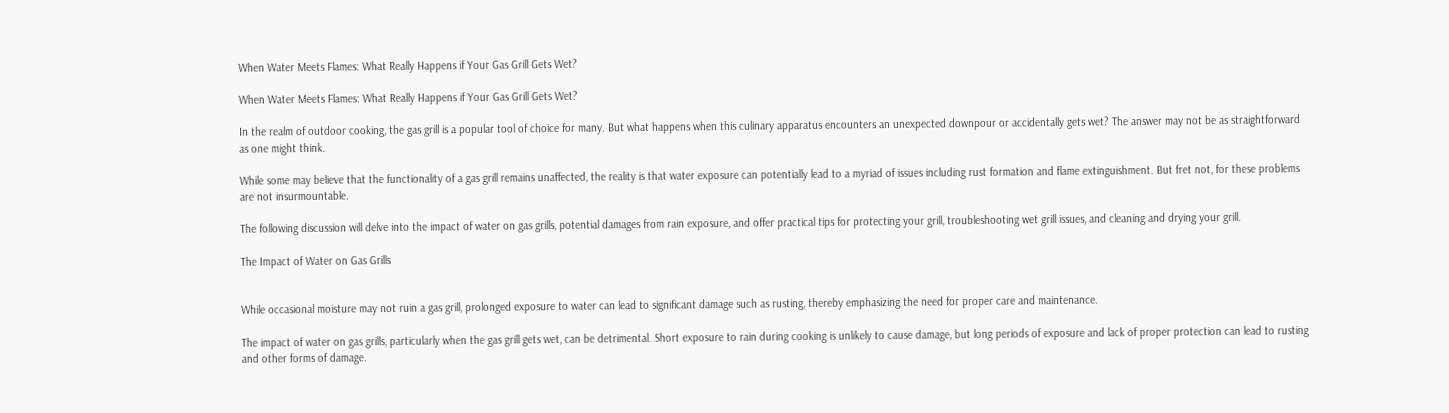When Water Meets Flames: What Really Happens if Your Gas Grill Gets Wet?

When Water Meets Flames: What Really Happens if Your Gas Grill Gets Wet?

In the realm of outdoor cooking, the gas grill is a popular tool of choice for many. But what happens when this culinary apparatus encounters an unexpected downpour or accidentally gets wet? The answer may not be as straightforward as one might think.

While some may believe that the functionality of a gas grill remains unaffected, the reality is that water exposure can potentially lead to a myriad of issues including rust formation and flame extinguishment. But fret not, for these problems are not insurmountable.

The following discussion will delve into the impact of water on gas grills, potential damages from rain exposure, and offer practical tips for protecting your grill, troubleshooting wet grill issues, and cleaning and drying your grill.

The Impact of Water on Gas Grills


While occasional moisture may not ruin a gas grill, prolonged exposure to water can lead to significant damage such as rusting, thereby emphasizing the need for proper care and maintenance.

The impact of water on gas grills, particularly when the gas grill gets wet, can be detrimental. Short exposure to rain during cooking is unlikely to cause damage, but long periods of exposure and lack of proper protection can lead to rusting and other forms of damage.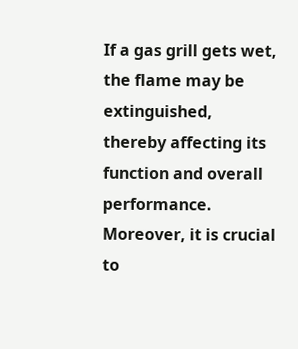If a gas grill gets wet, the flame may be extinguished, thereby affecting its function and overall performance. Moreover, it is crucial to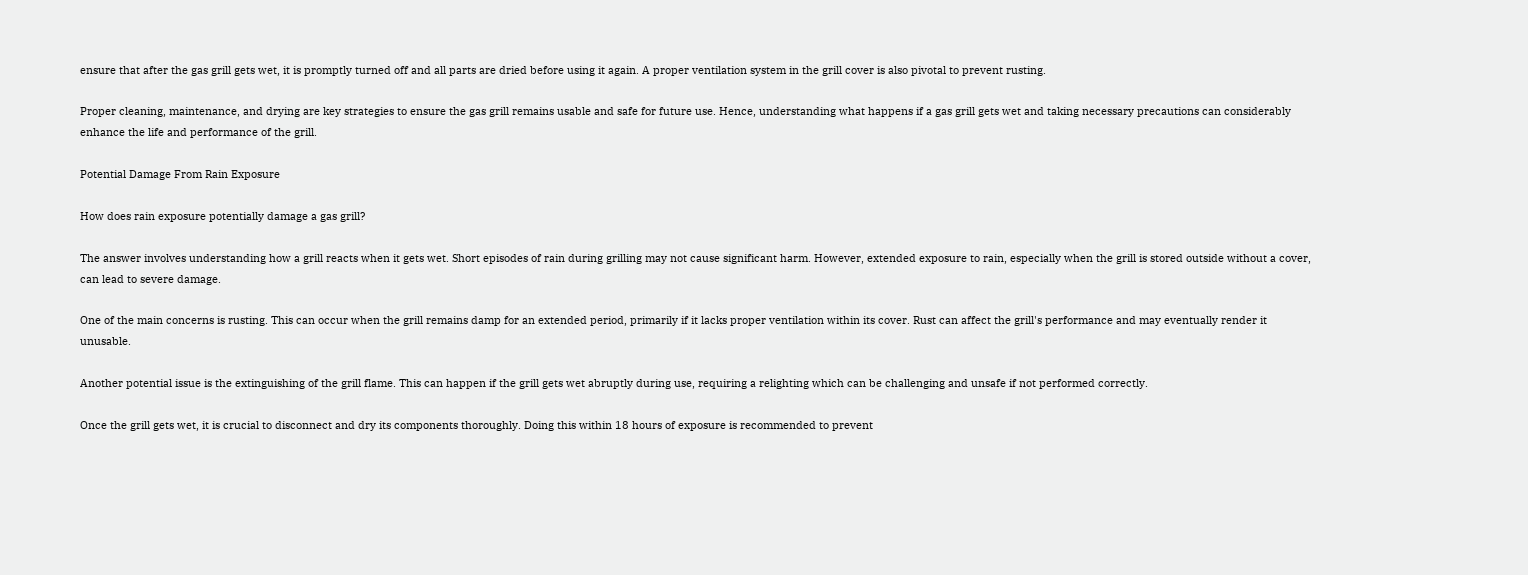ensure that after the gas grill gets wet, it is promptly turned off and all parts are dried before using it again. A proper ventilation system in the grill cover is also pivotal to prevent rusting.

Proper cleaning, maintenance, and drying are key strategies to ensure the gas grill remains usable and safe for future use. Hence, understanding what happens if a gas grill gets wet and taking necessary precautions can considerably enhance the life and performance of the grill.

Potential Damage From Rain Exposure

How does rain exposure potentially damage a gas grill?

The answer involves understanding how a grill reacts when it gets wet. Short episodes of rain during grilling may not cause significant harm. However, extended exposure to rain, especially when the grill is stored outside without a cover, can lead to severe damage.

One of the main concerns is rusting. This can occur when the grill remains damp for an extended period, primarily if it lacks proper ventilation within its cover. Rust can affect the grill's performance and may eventually render it unusable.

Another potential issue is the extinguishing of the grill flame. This can happen if the grill gets wet abruptly during use, requiring a relighting which can be challenging and unsafe if not performed correctly.

Once the grill gets wet, it is crucial to disconnect and dry its components thoroughly. Doing this within 18 hours of exposure is recommended to prevent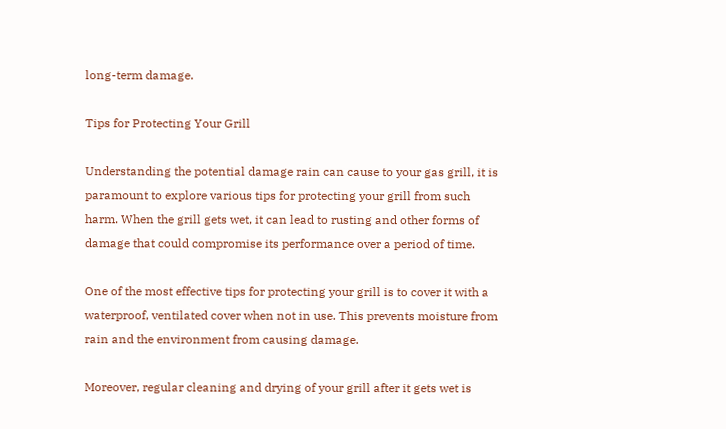long-term damage.

Tips for Protecting Your Grill

Understanding the potential damage rain can cause to your gas grill, it is paramount to explore various tips for protecting your grill from such harm. When the grill gets wet, it can lead to rusting and other forms of damage that could compromise its performance over a period of time.

One of the most effective tips for protecting your grill is to cover it with a waterproof, ventilated cover when not in use. This prevents moisture from rain and the environment from causing damage.

Moreover, regular cleaning and drying of your grill after it gets wet is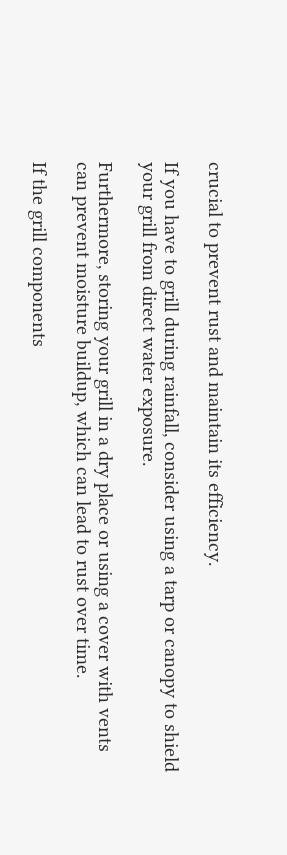crucial to prevent rust and maintain its efficiency.

If you have to grill during rainfall, consider using a tarp or canopy to shield your grill from direct water exposure.

Furthermore, storing your grill in a dry place or using a cover with vents can prevent moisture buildup, which can lead to rust over time.

If the grill components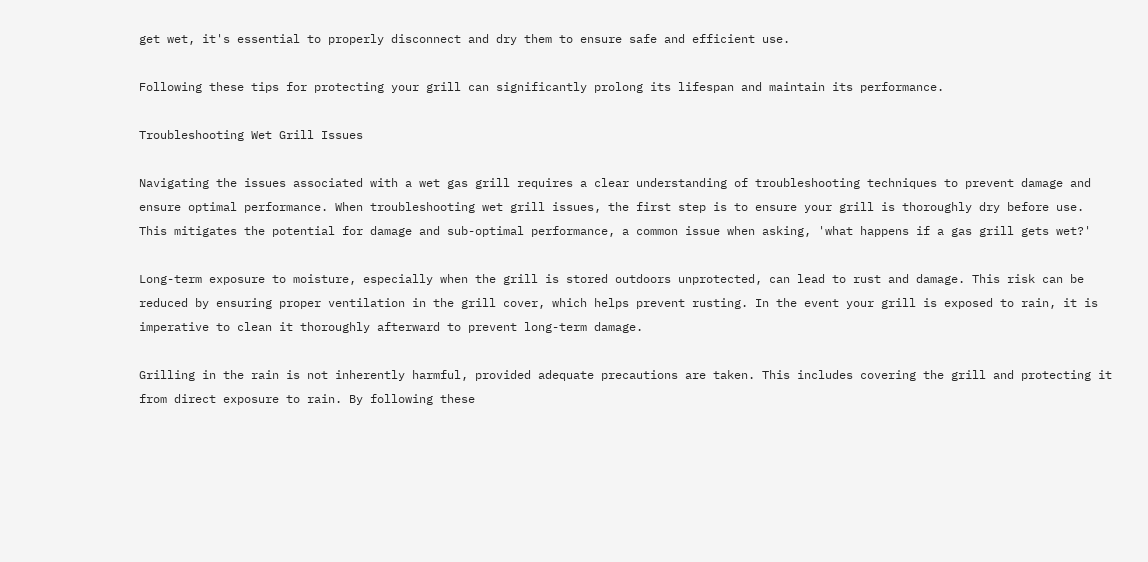get wet, it's essential to properly disconnect and dry them to ensure safe and efficient use.

Following these tips for protecting your grill can significantly prolong its lifespan and maintain its performance.

Troubleshooting Wet Grill Issues

Navigating the issues associated with a wet gas grill requires a clear understanding of troubleshooting techniques to prevent damage and ensure optimal performance. When troubleshooting wet grill issues, the first step is to ensure your grill is thoroughly dry before use. This mitigates the potential for damage and sub-optimal performance, a common issue when asking, 'what happens if a gas grill gets wet?'

Long-term exposure to moisture, especially when the grill is stored outdoors unprotected, can lead to rust and damage. This risk can be reduced by ensuring proper ventilation in the grill cover, which helps prevent rusting. In the event your grill is exposed to rain, it is imperative to clean it thoroughly afterward to prevent long-term damage.

Grilling in the rain is not inherently harmful, provided adequate precautions are taken. This includes covering the grill and protecting it from direct exposure to rain. By following these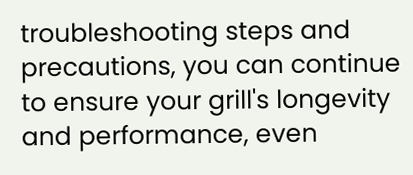troubleshooting steps and precautions, you can continue to ensure your grill's longevity and performance, even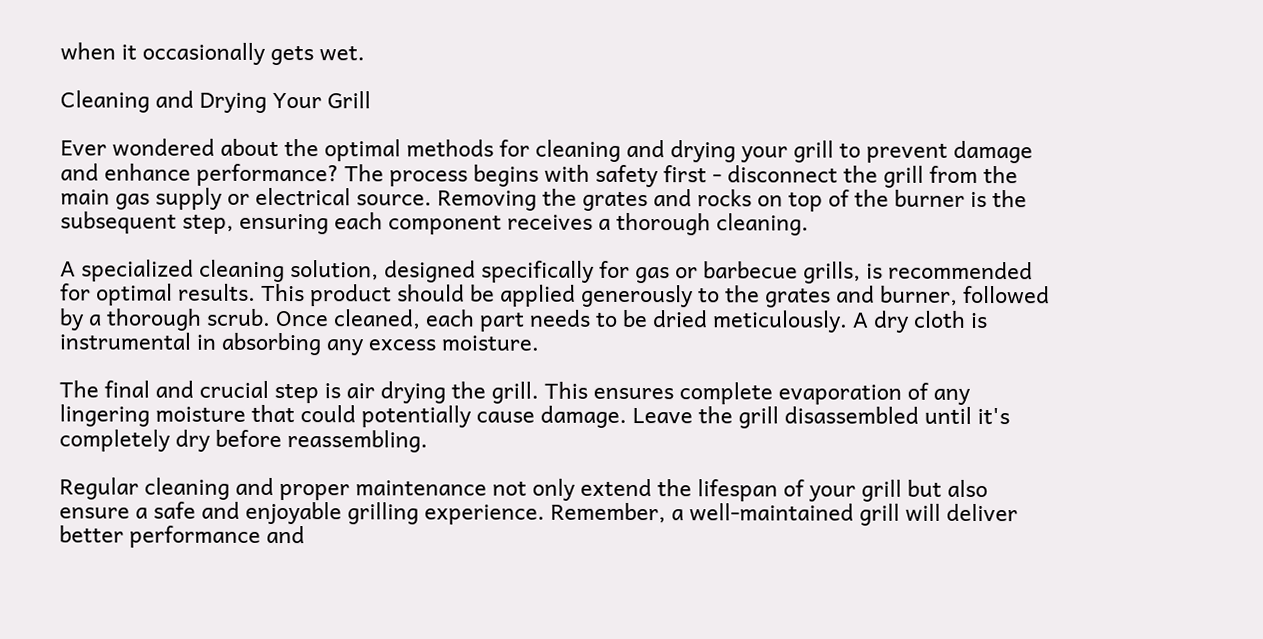when it occasionally gets wet.

Cleaning and Drying Your Grill

Ever wondered about the optimal methods for cleaning and drying your grill to prevent damage and enhance performance? The process begins with safety first - disconnect the grill from the main gas supply or electrical source. Removing the grates and rocks on top of the burner is the subsequent step, ensuring each component receives a thorough cleaning.

A specialized cleaning solution, designed specifically for gas or barbecue grills, is recommended for optimal results. This product should be applied generously to the grates and burner, followed by a thorough scrub. Once cleaned, each part needs to be dried meticulously. A dry cloth is instrumental in absorbing any excess moisture.

The final and crucial step is air drying the grill. This ensures complete evaporation of any lingering moisture that could potentially cause damage. Leave the grill disassembled until it's completely dry before reassembling.

Regular cleaning and proper maintenance not only extend the lifespan of your grill but also ensure a safe and enjoyable grilling experience. Remember, a well-maintained grill will deliver better performance and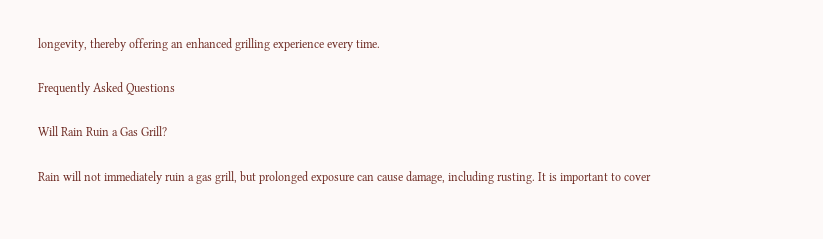longevity, thereby offering an enhanced grilling experience every time.

Frequently Asked Questions

Will Rain Ruin a Gas Grill?

Rain will not immediately ruin a gas grill, but prolonged exposure can cause damage, including rusting. It is important to cover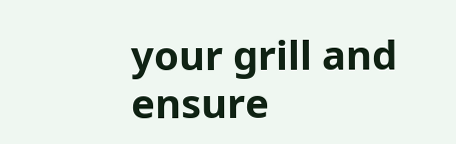your grill and ensure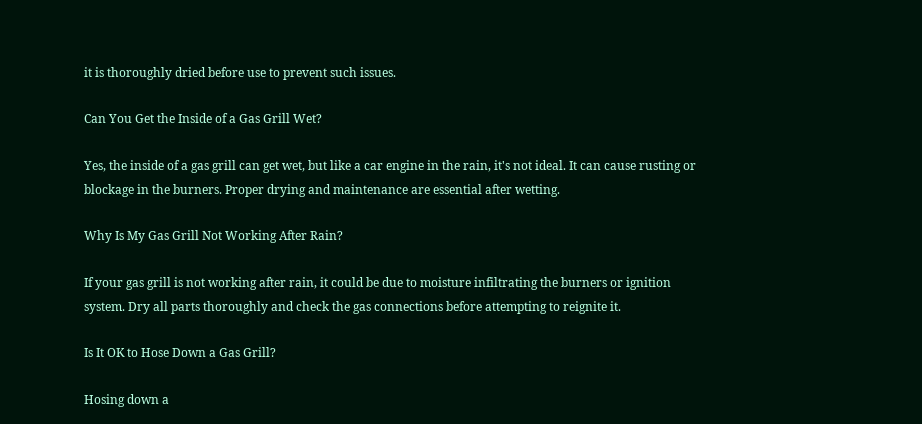it is thoroughly dried before use to prevent such issues.

Can You Get the Inside of a Gas Grill Wet?

Yes, the inside of a gas grill can get wet, but like a car engine in the rain, it's not ideal. It can cause rusting or blockage in the burners. Proper drying and maintenance are essential after wetting.

Why Is My Gas Grill Not Working After Rain?

If your gas grill is not working after rain, it could be due to moisture infiltrating the burners or ignition system. Dry all parts thoroughly and check the gas connections before attempting to reignite it.

Is It OK to Hose Down a Gas Grill?

Hosing down a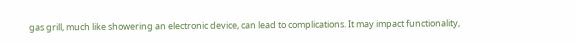gas grill, much like showering an electronic device, can lead to complications. It may impact functionality,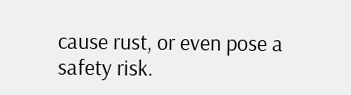cause rust, or even pose a safety risk.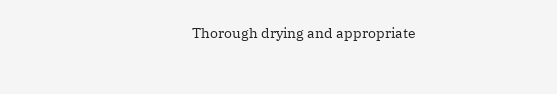Thorough drying and appropriate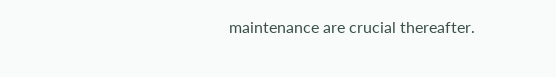maintenance are crucial thereafter.